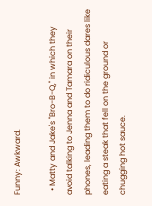Funny: Awkward.

  • Matty and Jake's "Bro-B-Q," in which they avoid talking to Jenna and Tamara on their phones, leading them to do ridiculous dares like eating a steak that fell on the ground or chugging hot sauce.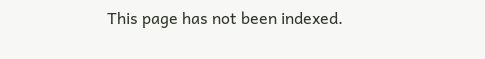This page has not been indexed.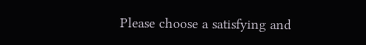Please choose a satisfying and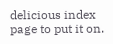delicious index page to put it on.